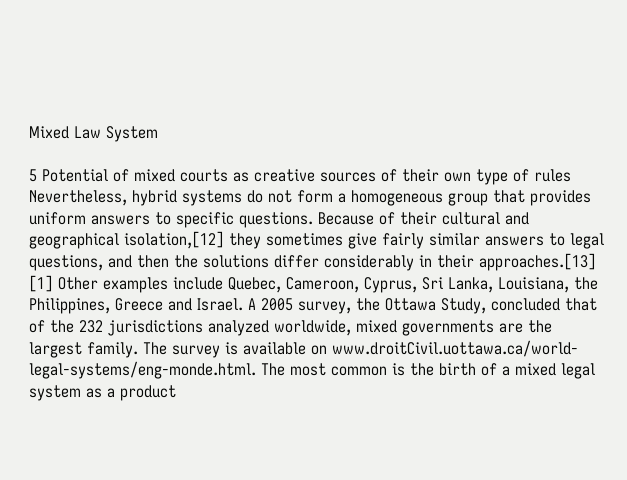Mixed Law System

5 Potential of mixed courts as creative sources of their own type of rules Nevertheless, hybrid systems do not form a homogeneous group that provides uniform answers to specific questions. Because of their cultural and geographical isolation,[12] they sometimes give fairly similar answers to legal questions, and then the solutions differ considerably in their approaches.[13] [1] Other examples include Quebec, Cameroon, Cyprus, Sri Lanka, Louisiana, the Philippines, Greece and Israel. A 2005 survey, the Ottawa Study, concluded that of the 232 jurisdictions analyzed worldwide, mixed governments are the largest family. The survey is available on www.droitCivil.uottawa.ca/world-legal-systems/eng-monde.html. The most common is the birth of a mixed legal system as a product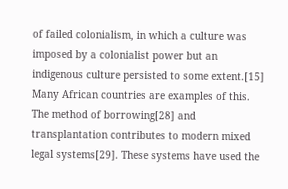of failed colonialism, in which a culture was imposed by a colonialist power but an indigenous culture persisted to some extent.[15] Many African countries are examples of this. The method of borrowing[28] and transplantation contributes to modern mixed legal systems[29]. These systems have used the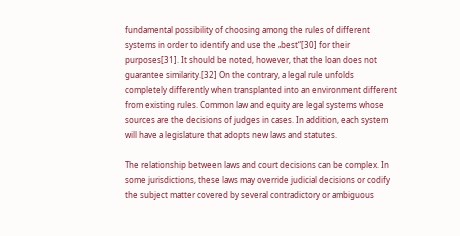fundamental possibility of choosing among the rules of different systems in order to identify and use the „best“[30] for their purposes[31]. It should be noted, however, that the loan does not guarantee similarity.[32] On the contrary, a legal rule unfolds completely differently when transplanted into an environment different from existing rules. Common law and equity are legal systems whose sources are the decisions of judges in cases. In addition, each system will have a legislature that adopts new laws and statutes.

The relationship between laws and court decisions can be complex. In some jurisdictions, these laws may override judicial decisions or codify the subject matter covered by several contradictory or ambiguous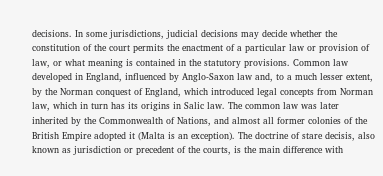decisions. In some jurisdictions, judicial decisions may decide whether the constitution of the court permits the enactment of a particular law or provision of law, or what meaning is contained in the statutory provisions. Common law developed in England, influenced by Anglo-Saxon law and, to a much lesser extent, by the Norman conquest of England, which introduced legal concepts from Norman law, which in turn has its origins in Salic law. The common law was later inherited by the Commonwealth of Nations, and almost all former colonies of the British Empire adopted it (Malta is an exception). The doctrine of stare decisis, also known as jurisdiction or precedent of the courts, is the main difference with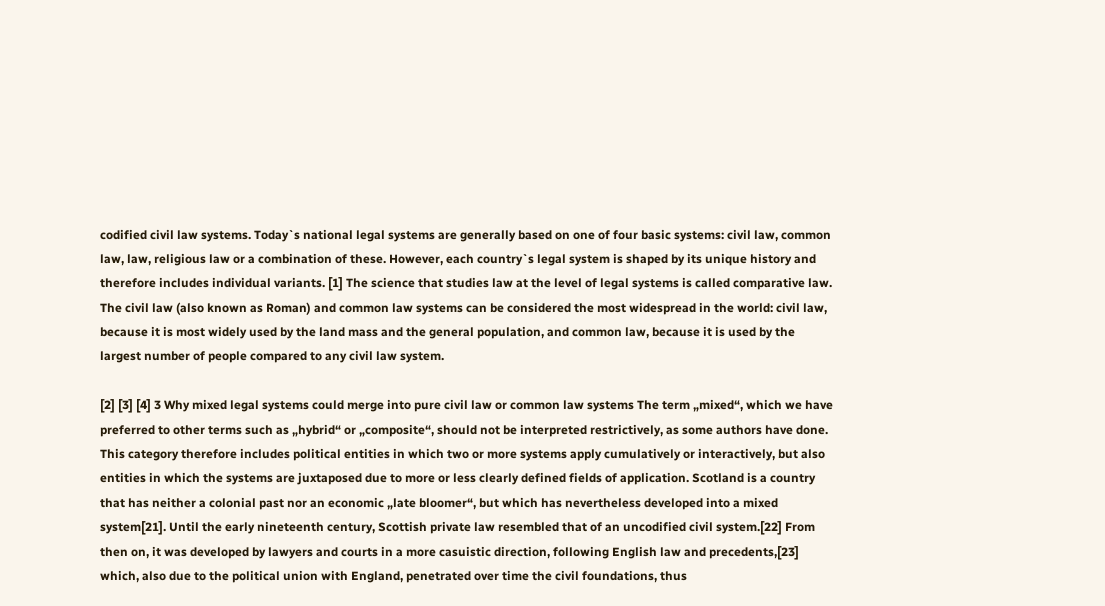codified civil law systems. Today`s national legal systems are generally based on one of four basic systems: civil law, common law, law, religious law or a combination of these. However, each country`s legal system is shaped by its unique history and therefore includes individual variants. [1] The science that studies law at the level of legal systems is called comparative law. The civil law (also known as Roman) and common law systems can be considered the most widespread in the world: civil law, because it is most widely used by the land mass and the general population, and common law, because it is used by the largest number of people compared to any civil law system.

[2] [3] [4] 3 Why mixed legal systems could merge into pure civil law or common law systems The term „mixed“, which we have preferred to other terms such as „hybrid“ or „composite“, should not be interpreted restrictively, as some authors have done. This category therefore includes political entities in which two or more systems apply cumulatively or interactively, but also entities in which the systems are juxtaposed due to more or less clearly defined fields of application. Scotland is a country that has neither a colonial past nor an economic „late bloomer“, but which has nevertheless developed into a mixed system[21]. Until the early nineteenth century, Scottish private law resembled that of an uncodified civil system.[22] From then on, it was developed by lawyers and courts in a more casuistic direction, following English law and precedents,[23] which, also due to the political union with England, penetrated over time the civil foundations, thus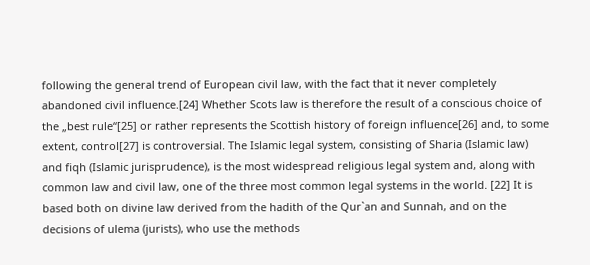following the general trend of European civil law, with the fact that it never completely abandoned civil influence.[24] Whether Scots law is therefore the result of a conscious choice of the „best rule“[25] or rather represents the Scottish history of foreign influence[26] and, to some extent, control[27] is controversial. The Islamic legal system, consisting of Sharia (Islamic law) and fiqh (Islamic jurisprudence), is the most widespread religious legal system and, along with common law and civil law, one of the three most common legal systems in the world. [22] It is based both on divine law derived from the hadith of the Qur`an and Sunnah, and on the decisions of ulema (jurists), who use the methods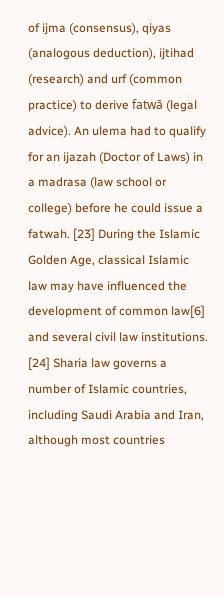of ijma (consensus), qiyas (analogous deduction), ijtihad (research) and urf (common practice) to derive fatwā (legal advice). An ulema had to qualify for an ijazah (Doctor of Laws) in a madrasa (law school or college) before he could issue a fatwah. [23] During the Islamic Golden Age, classical Islamic law may have influenced the development of common law[6] and several civil law institutions. [24] Sharia law governs a number of Islamic countries, including Saudi Arabia and Iran, although most countries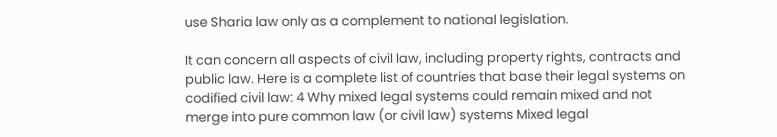use Sharia law only as a complement to national legislation.

It can concern all aspects of civil law, including property rights, contracts and public law. Here is a complete list of countries that base their legal systems on codified civil law: 4 Why mixed legal systems could remain mixed and not merge into pure common law (or civil law) systems Mixed legal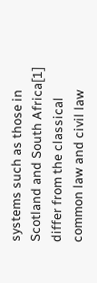systems such as those in Scotland and South Africa[1] differ from the classical common law and civil law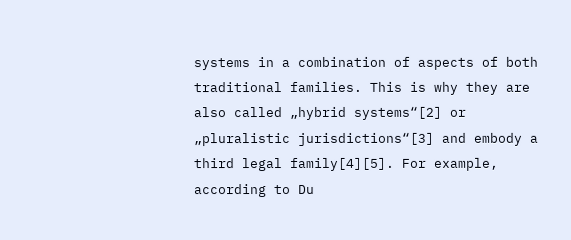systems in a combination of aspects of both traditional families. This is why they are also called „hybrid systems“[2] or „pluralistic jurisdictions“[3] and embody a third legal family[4][5]. For example, according to Du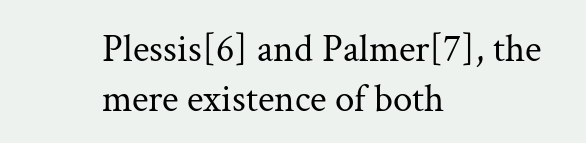Plessis[6] and Palmer[7], the mere existence of both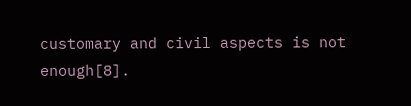customary and civil aspects is not enough[8].